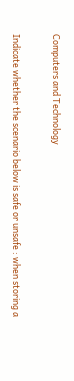Computers and Technology

Indicate whether the scenario below is safe or unsafe : when storing a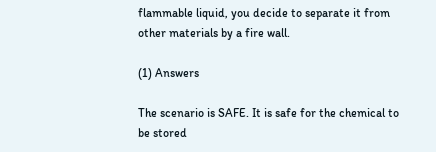flammable liquid, you decide to separate it from other materials by a fire wall.

(1) Answers

The scenario is SAFE. It is safe for the chemical to be stored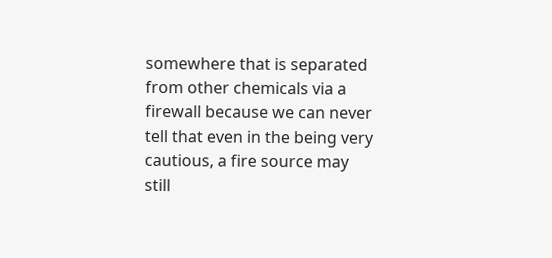somewhere that is separated from other chemicals via a firewall because we can never tell that even in the being very cautious, a fire source may still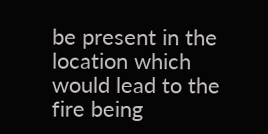be present in the location which would lead to the fire being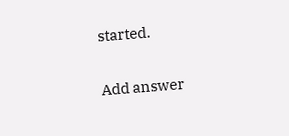started.

Add answer